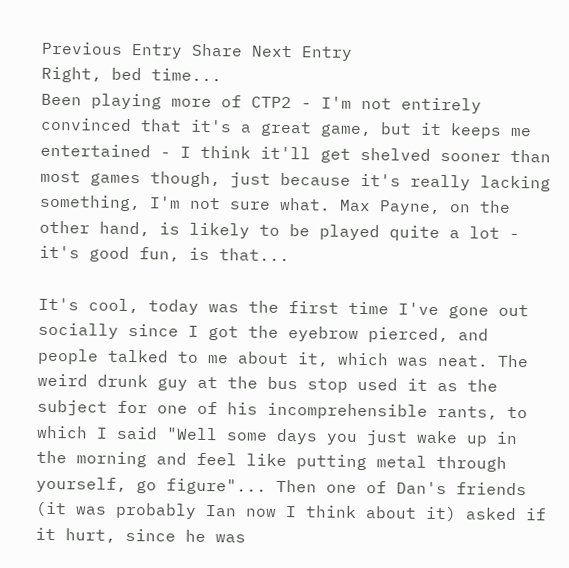Previous Entry Share Next Entry
Right, bed time...
Been playing more of CTP2 - I'm not entirely convinced that it's a great game, but it keeps me entertained - I think it'll get shelved sooner than most games though, just because it's really lacking something, I'm not sure what. Max Payne, on the other hand, is likely to be played quite a lot - it's good fun, is that...

It's cool, today was the first time I've gone out socially since I got the eyebrow pierced, and people talked to me about it, which was neat. The weird drunk guy at the bus stop used it as the subject for one of his incomprehensible rants, to which I said "Well some days you just wake up in the morning and feel like putting metal through yourself, go figure"... Then one of Dan's friends (it was probably Ian now I think about it) asked if it hurt, since he was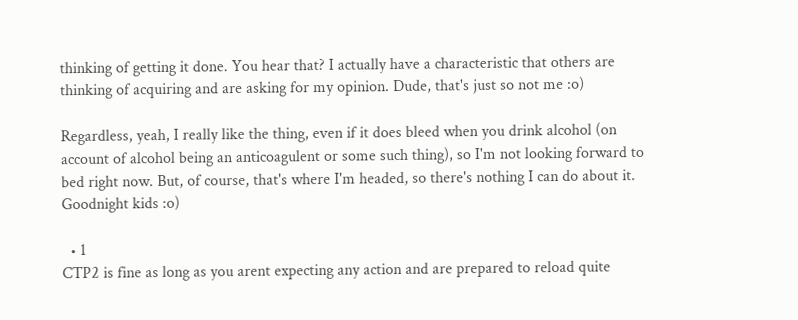thinking of getting it done. You hear that? I actually have a characteristic that others are thinking of acquiring and are asking for my opinion. Dude, that's just so not me :o)

Regardless, yeah, I really like the thing, even if it does bleed when you drink alcohol (on account of alcohol being an anticoagulent or some such thing), so I'm not looking forward to bed right now. But, of course, that's where I'm headed, so there's nothing I can do about it. Goodnight kids :o)

  • 1
CTP2 is fine as long as you arent expecting any action and are prepared to reload quite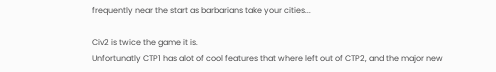frequently near the start as barbarians take your cities...

Civ2 is twice the game it is.
Unfortunatly CTP1 has alot of cool features that where left out of CTP2, and the major new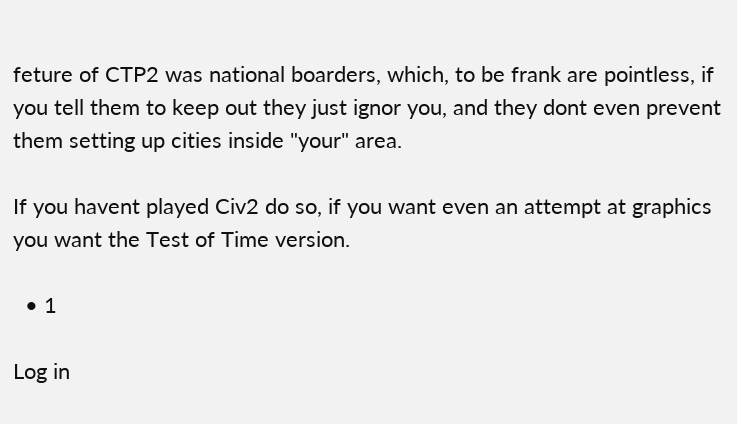feture of CTP2 was national boarders, which, to be frank are pointless, if you tell them to keep out they just ignor you, and they dont even prevent them setting up cities inside "your" area.

If you havent played Civ2 do so, if you want even an attempt at graphics you want the Test of Time version.

  • 1

Log in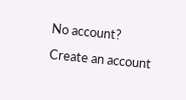No account? Create an account